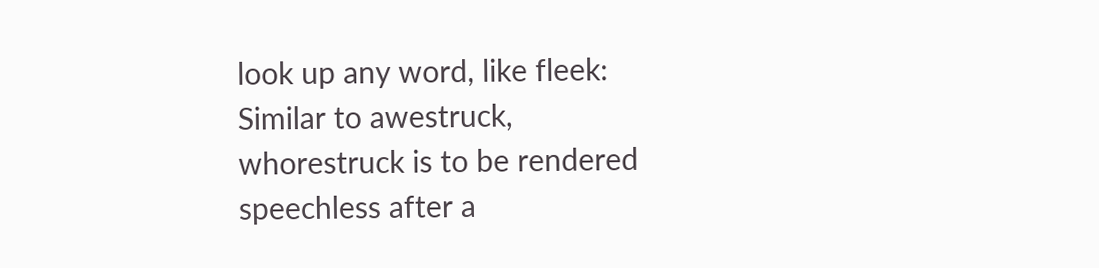look up any word, like fleek:
Similar to awestruck, whorestruck is to be rendered speechless after a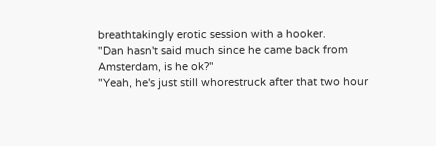breathtakingly erotic session with a hooker.
"Dan hasn't said much since he came back from Amsterdam, is he ok?"
"Yeah, he's just still whorestruck after that two hour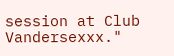session at Club Vandersexxx."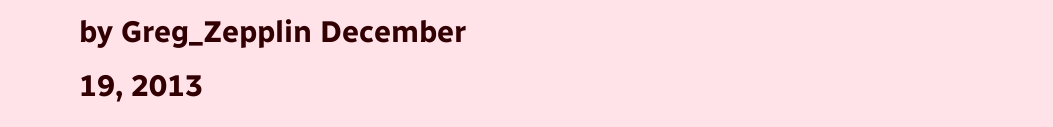by Greg_Zepplin December 19, 2013